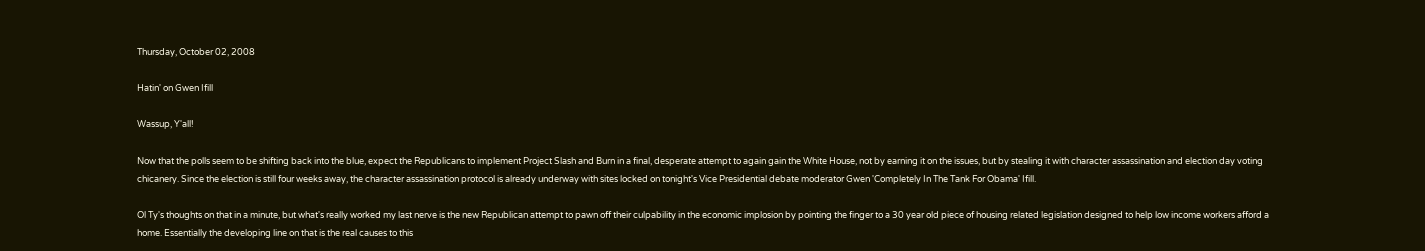Thursday, October 02, 2008

Hatin' on Gwen Ifill

Wassup, Y'all!

Now that the polls seem to be shifting back into the blue, expect the Republicans to implement Project Slash and Burn in a final, desperate attempt to again gain the White House, not by earning it on the issues, but by stealing it with character assassination and election day voting chicanery. Since the election is still four weeks away, the character assassination protocol is already underway with sites locked on tonight's Vice Presidential debate moderator Gwen 'Completely In The Tank For Obama' Ifill.

Ol Ty's thoughts on that in a minute, but what's really worked my last nerve is the new Republican attempt to pawn off their culpability in the economic implosion by pointing the finger to a 30 year old piece of housing related legislation designed to help low income workers afford a home. Essentially the developing line on that is the real causes to this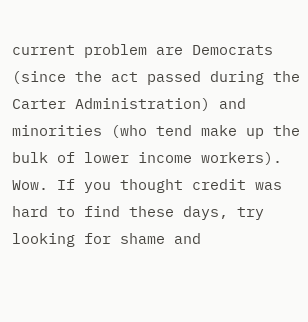current problem are Democrats (since the act passed during the Carter Administration) and minorities (who tend make up the bulk of lower income workers). Wow. If you thought credit was hard to find these days, try looking for shame and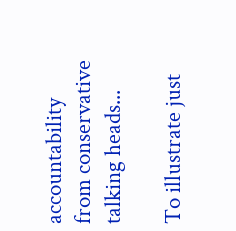accountability from conservative talking heads...

To illustrate just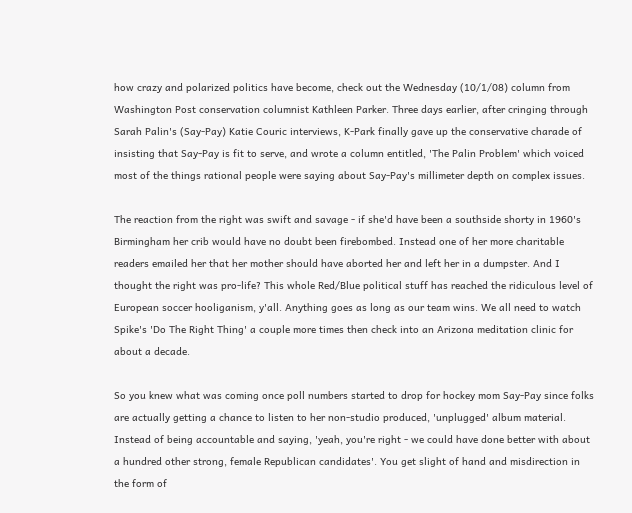how crazy and polarized politics have become, check out the Wednesday (10/1/08) column from Washington Post conservation columnist Kathleen Parker. Three days earlier, after cringing through Sarah Palin's (Say-Pay) Katie Couric interviews, K-Park finally gave up the conservative charade of insisting that Say-Pay is fit to serve, and wrote a column entitled, 'The Palin Problem' which voiced most of the things rational people were saying about Say-Pay's millimeter depth on complex issues.

The reaction from the right was swift and savage - if she'd have been a southside shorty in 1960's Birmingham her crib would have no doubt been firebombed. Instead one of her more charitable readers emailed her that her mother should have aborted her and left her in a dumpster. And I thought the right was pro-life? This whole Red/Blue political stuff has reached the ridiculous level of European soccer hooliganism, y'all. Anything goes as long as our team wins. We all need to watch Spike's 'Do The Right Thing' a couple more times then check into an Arizona meditation clinic for about a decade.

So you knew what was coming once poll numbers started to drop for hockey mom Say-Pay since folks are actually getting a chance to listen to her non-studio produced, 'unplugged' album material. Instead of being accountable and saying, 'yeah, you're right - we could have done better with about a hundred other strong, female Republican candidates'. You get slight of hand and misdirection in the form of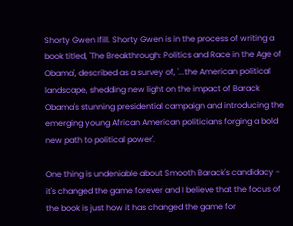Shorty Gwen Ifill. Shorty Gwen is in the process of writing a book titled, 'The Breakthrough: Politics and Race in the Age of Obama', described as a survey of, '...the American political landscape, shedding new light on the impact of Barack Obama's stunning presidential campaign and introducing the emerging young African American politicians forging a bold new path to political power'.

One thing is undeniable about Smooth Barack's candidacy - it's changed the game forever and I believe that the focus of the book is just how it has changed the game for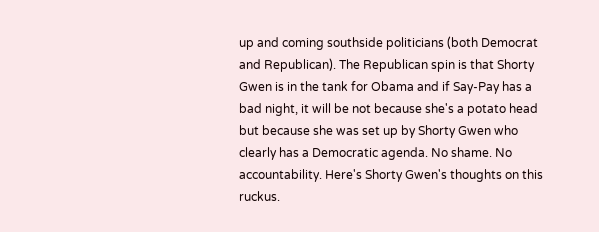up and coming southside politicians (both Democrat and Republican). The Republican spin is that Shorty Gwen is in the tank for Obama and if Say-Pay has a bad night, it will be not because she's a potato head but because she was set up by Shorty Gwen who clearly has a Democratic agenda. No shame. No accountability. Here's Shorty Gwen's thoughts on this ruckus.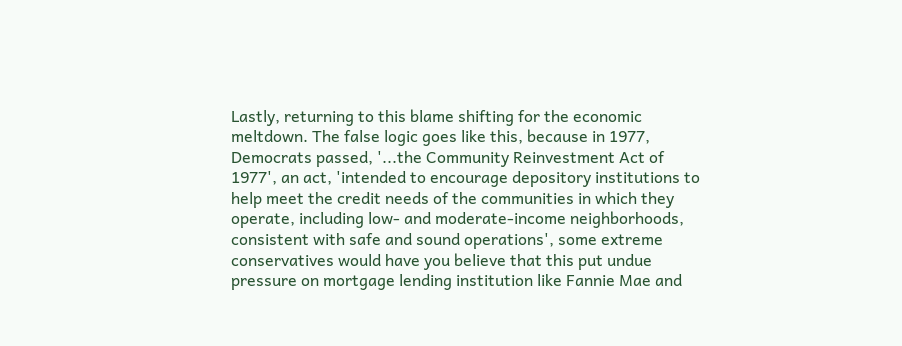Lastly, returning to this blame shifting for the economic meltdown. The false logic goes like this, because in 1977, Democrats passed, '...the Community Reinvestment Act of 1977', an act, 'intended to encourage depository institutions to help meet the credit needs of the communities in which they operate, including low- and moderate-income neighborhoods, consistent with safe and sound operations', some extreme conservatives would have you believe that this put undue pressure on mortgage lending institution like Fannie Mae and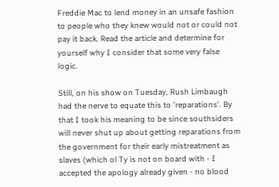Freddie Mac to lend money in an unsafe fashion to people who they knew would not or could not pay it back. Read the article and determine for yourself why I consider that some very false logic.

Still, on his show on Tuesday, Rush Limbaugh had the nerve to equate this to 'reparations'. By that I took his meaning to be since southsiders will never shut up about getting reparations from the government for their early mistreatment as slaves (which ol Ty is not on board with - I accepted the apology already given - no blood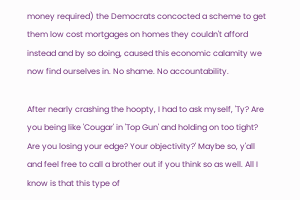money required) the Democrats concocted a scheme to get them low cost mortgages on homes they couldn't afford instead and by so doing, caused this economic calamity we now find ourselves in. No shame. No accountability.

After nearly crashing the hoopty, I had to ask myself, 'Ty? Are you being like 'Cougar' in 'Top Gun' and holding on too tight? Are you losing your edge? Your objectivity?' Maybe so, y'all and feel free to call a brother out if you think so as well. All I know is that this type of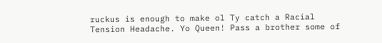ruckus is enough to make ol Ty catch a Racial Tension Headache. Yo Queen! Pass a brother some of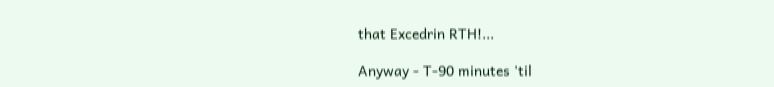that Excedrin RTH!...

Anyway - T-90 minutes 'til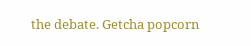the debate. Getcha popcorn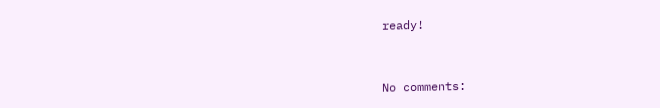ready!



No comments: